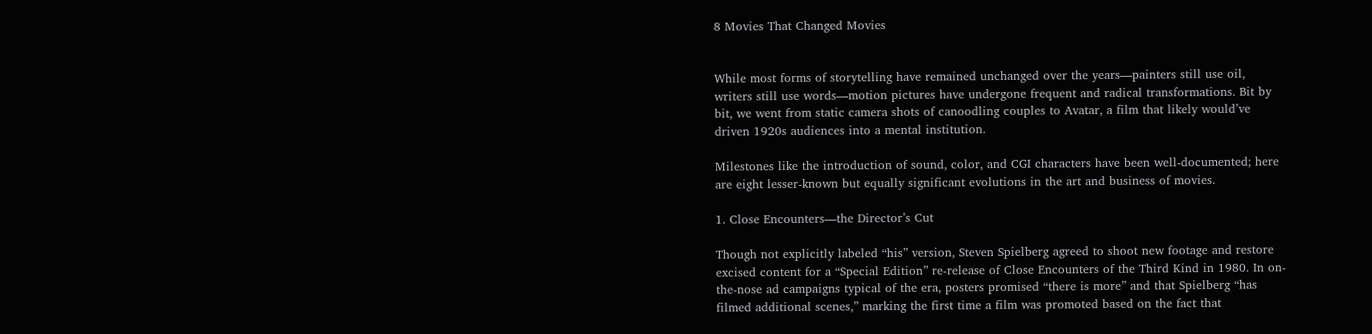8 Movies That Changed Movies


While most forms of storytelling have remained unchanged over the years—painters still use oil, writers still use words—motion pictures have undergone frequent and radical transformations. Bit by bit, we went from static camera shots of canoodling couples to Avatar, a film that likely would’ve driven 1920s audiences into a mental institution.

Milestones like the introduction of sound, color, and CGI characters have been well-documented; here are eight lesser-known but equally significant evolutions in the art and business of movies.

1. Close Encounters—the Director’s Cut

Though not explicitly labeled “his” version, Steven Spielberg agreed to shoot new footage and restore excised content for a “Special Edition” re-release of Close Encounters of the Third Kind in 1980. In on-the-nose ad campaigns typical of the era, posters promised “there is more” and that Spielberg “has filmed additional scenes,” marking the first time a film was promoted based on the fact that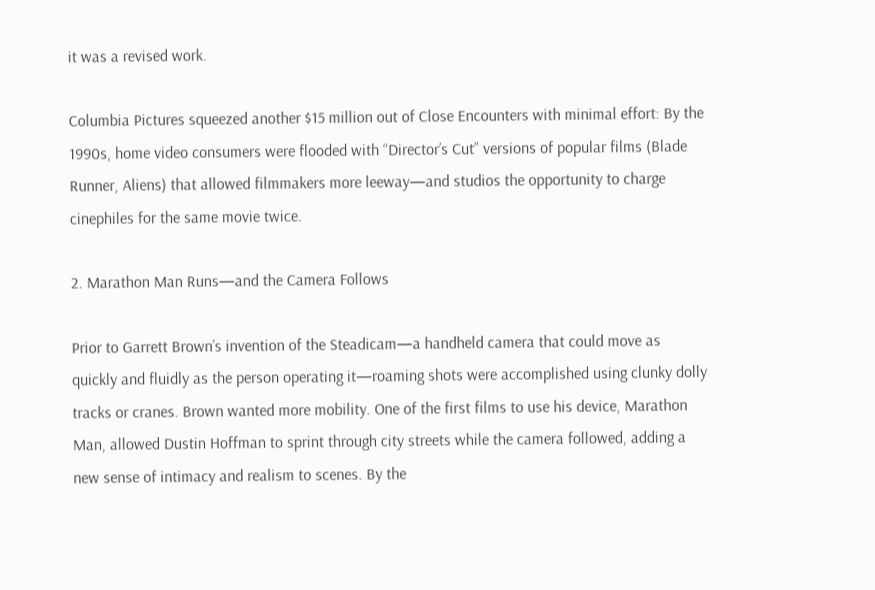it was a revised work.

Columbia Pictures squeezed another $15 million out of Close Encounters with minimal effort: By the 1990s, home video consumers were flooded with “Director’s Cut” versions of popular films (Blade Runner, Aliens) that allowed filmmakers more leeway—and studios the opportunity to charge cinephiles for the same movie twice.

2. Marathon Man Runs—and the Camera Follows

Prior to Garrett Brown’s invention of the Steadicam—a handheld camera that could move as quickly and fluidly as the person operating it—roaming shots were accomplished using clunky dolly tracks or cranes. Brown wanted more mobility. One of the first films to use his device, Marathon Man, allowed Dustin Hoffman to sprint through city streets while the camera followed, adding a new sense of intimacy and realism to scenes. By the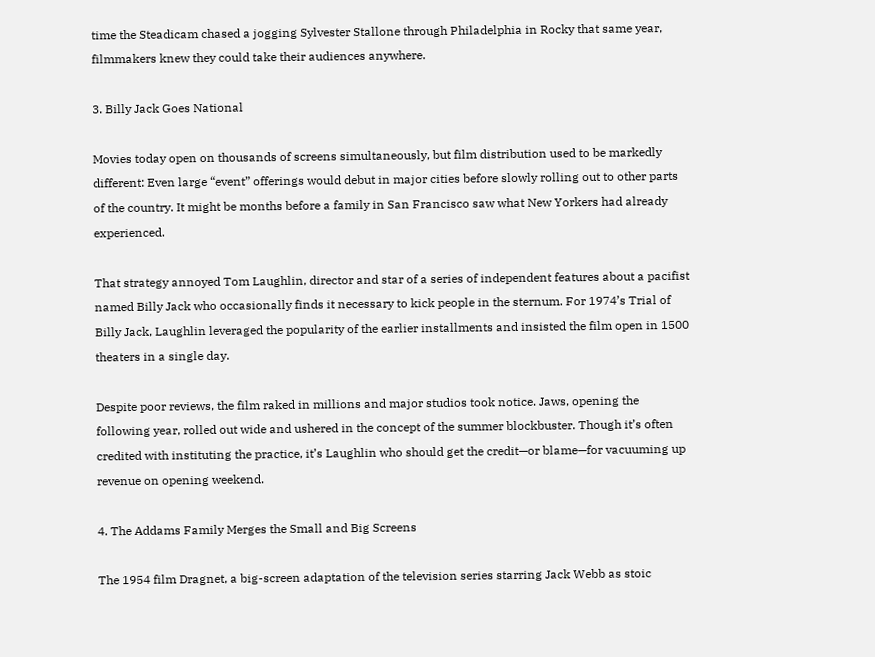time the Steadicam chased a jogging Sylvester Stallone through Philadelphia in Rocky that same year, filmmakers knew they could take their audiences anywhere.

3. Billy Jack Goes National

Movies today open on thousands of screens simultaneously, but film distribution used to be markedly different: Even large “event” offerings would debut in major cities before slowly rolling out to other parts of the country. It might be months before a family in San Francisco saw what New Yorkers had already experienced.

That strategy annoyed Tom Laughlin, director and star of a series of independent features about a pacifist named Billy Jack who occasionally finds it necessary to kick people in the sternum. For 1974’s Trial of Billy Jack, Laughlin leveraged the popularity of the earlier installments and insisted the film open in 1500 theaters in a single day.

Despite poor reviews, the film raked in millions and major studios took notice. Jaws, opening the following year, rolled out wide and ushered in the concept of the summer blockbuster. Though it’s often credited with instituting the practice, it’s Laughlin who should get the credit—or blame—for vacuuming up revenue on opening weekend.

4. The Addams Family Merges the Small and Big Screens

The 1954 film Dragnet, a big-screen adaptation of the television series starring Jack Webb as stoic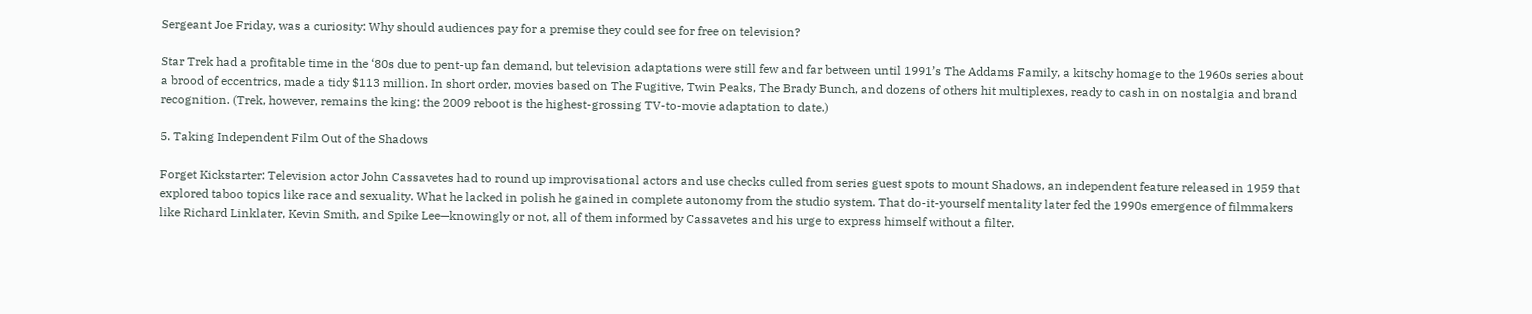Sergeant Joe Friday, was a curiosity: Why should audiences pay for a premise they could see for free on television?

Star Trek had a profitable time in the ‘80s due to pent-up fan demand, but television adaptations were still few and far between until 1991’s The Addams Family, a kitschy homage to the 1960s series about a brood of eccentrics, made a tidy $113 million. In short order, movies based on The Fugitive, Twin Peaks, The Brady Bunch, and dozens of others hit multiplexes, ready to cash in on nostalgia and brand recognition. (Trek, however, remains the king: the 2009 reboot is the highest-grossing TV-to-movie adaptation to date.)

5. Taking Independent Film Out of the Shadows

Forget Kickstarter: Television actor John Cassavetes had to round up improvisational actors and use checks culled from series guest spots to mount Shadows, an independent feature released in 1959 that explored taboo topics like race and sexuality. What he lacked in polish he gained in complete autonomy from the studio system. That do-it-yourself mentality later fed the 1990s emergence of filmmakers like Richard Linklater, Kevin Smith, and Spike Lee—knowingly or not, all of them informed by Cassavetes and his urge to express himself without a filter.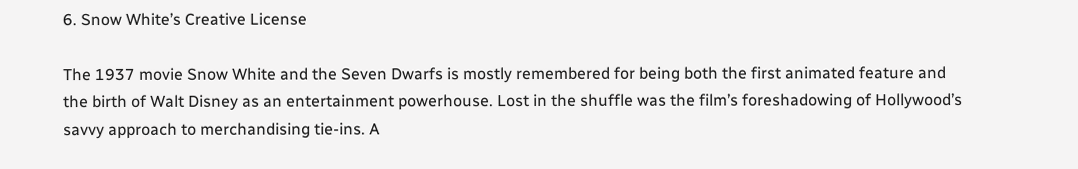6. Snow White’s Creative License

The 1937 movie Snow White and the Seven Dwarfs is mostly remembered for being both the first animated feature and the birth of Walt Disney as an entertainment powerhouse. Lost in the shuffle was the film’s foreshadowing of Hollywood’s savvy approach to merchandising tie-ins. A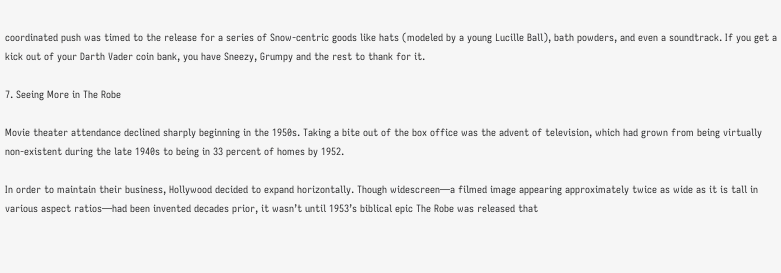coordinated push was timed to the release for a series of Snow-centric goods like hats (modeled by a young Lucille Ball), bath powders, and even a soundtrack. If you get a kick out of your Darth Vader coin bank, you have Sneezy, Grumpy and the rest to thank for it.

7. Seeing More in The Robe

Movie theater attendance declined sharply beginning in the 1950s. Taking a bite out of the box office was the advent of television, which had grown from being virtually non-existent during the late 1940s to being in 33 percent of homes by 1952.

In order to maintain their business, Hollywood decided to expand horizontally. Though widescreen—a filmed image appearing approximately twice as wide as it is tall in various aspect ratios—had been invented decades prior, it wasn’t until 1953’s biblical epic The Robe was released that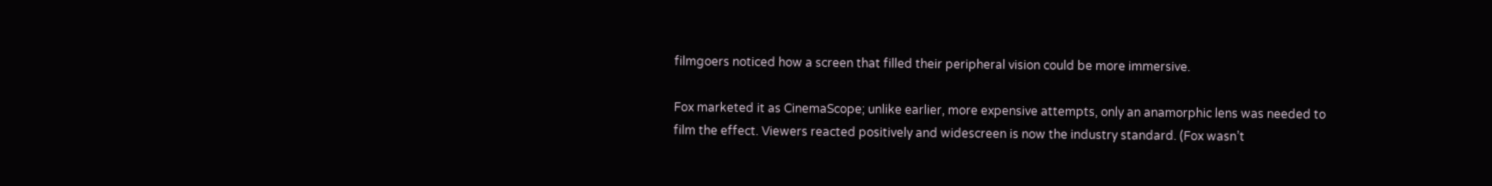filmgoers noticed how a screen that filled their peripheral vision could be more immersive.

Fox marketed it as CinemaScope; unlike earlier, more expensive attempts, only an anamorphic lens was needed to film the effect. Viewers reacted positively and widescreen is now the industry standard. (Fox wasn’t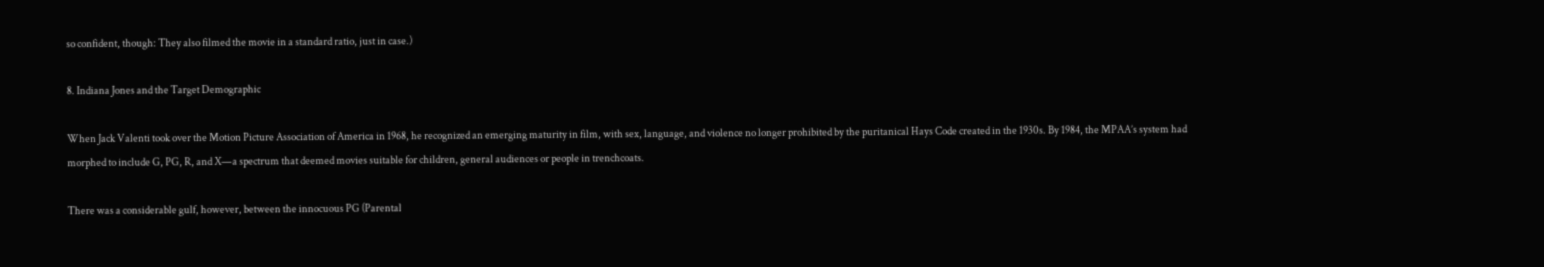so confident, though: They also filmed the movie in a standard ratio, just in case.)

8. Indiana Jones and the Target Demographic

When Jack Valenti took over the Motion Picture Association of America in 1968, he recognized an emerging maturity in film, with sex, language, and violence no longer prohibited by the puritanical Hays Code created in the 1930s. By 1984, the MPAA’s system had morphed to include G, PG, R, and X—a spectrum that deemed movies suitable for children, general audiences or people in trenchcoats.

There was a considerable gulf, however, between the innocuous PG (Parental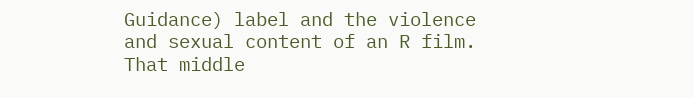Guidance) label and the violence and sexual content of an R film. That middle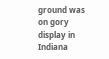ground was on gory display in Indiana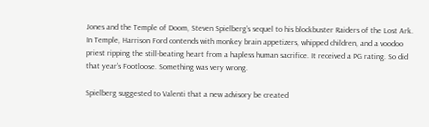Jones and the Temple of Doom, Steven Spielberg’s sequel to his blockbuster Raiders of the Lost Ark. In Temple, Harrison Ford contends with monkey brain appetizers, whipped children, and a voodoo priest ripping the still-beating heart from a hapless human sacrifice. It received a PG rating. So did that year’s Footloose. Something was very wrong.

Spielberg suggested to Valenti that a new advisory be created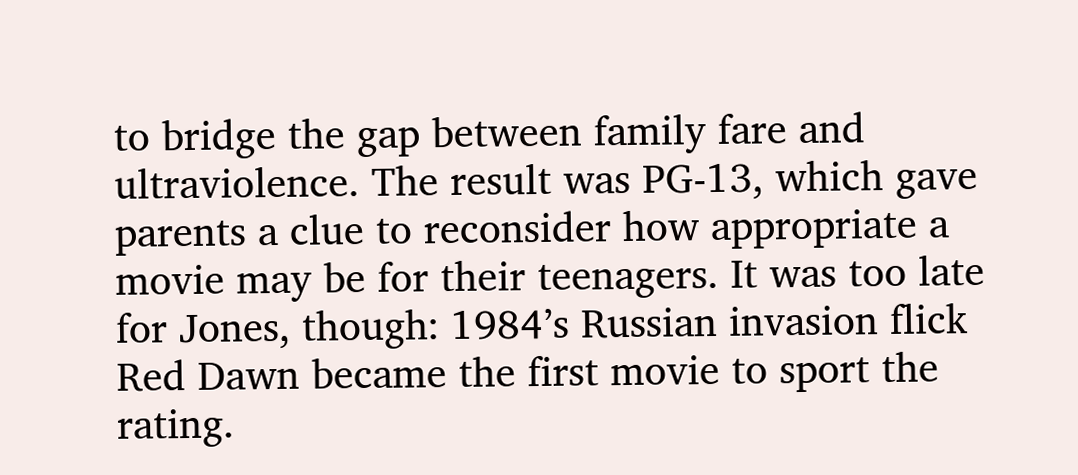to bridge the gap between family fare and ultraviolence. The result was PG-13, which gave parents a clue to reconsider how appropriate a movie may be for their teenagers. It was too late for Jones, though: 1984’s Russian invasion flick Red Dawn became the first movie to sport the rating.